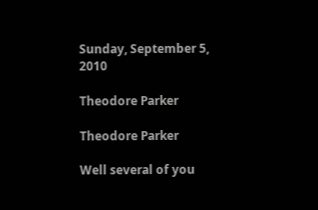Sunday, September 5, 2010

Theodore Parker

Theodore Parker

Well several of you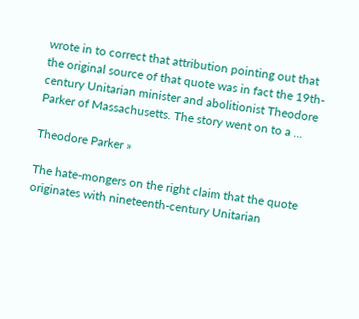wrote in to correct that attribution pointing out that the original source of that quote was in fact the 19th-century Unitarian minister and abolitionist Theodore Parker of Massachusetts. The story went on to a ...

Theodore Parker »

The hate-mongers on the right claim that the quote originates with nineteenth-century Unitarian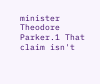minister Theodore Parker.1 That claim isn't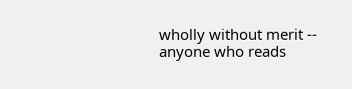wholly without merit -- anyone who reads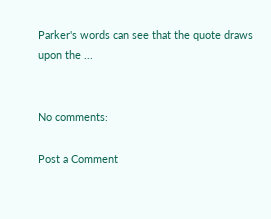Parker's words can see that the quote draws upon the ...


No comments:

Post a Comment